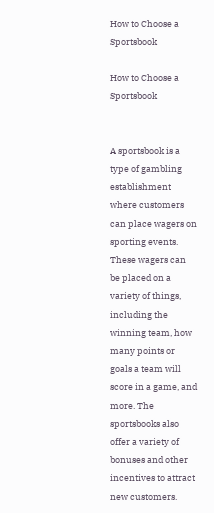How to Choose a Sportsbook

How to Choose a Sportsbook


A sportsbook is a type of gambling establishment where customers can place wagers on sporting events. These wagers can be placed on a variety of things, including the winning team, how many points or goals a team will score in a game, and more. The sportsbooks also offer a variety of bonuses and other incentives to attract new customers.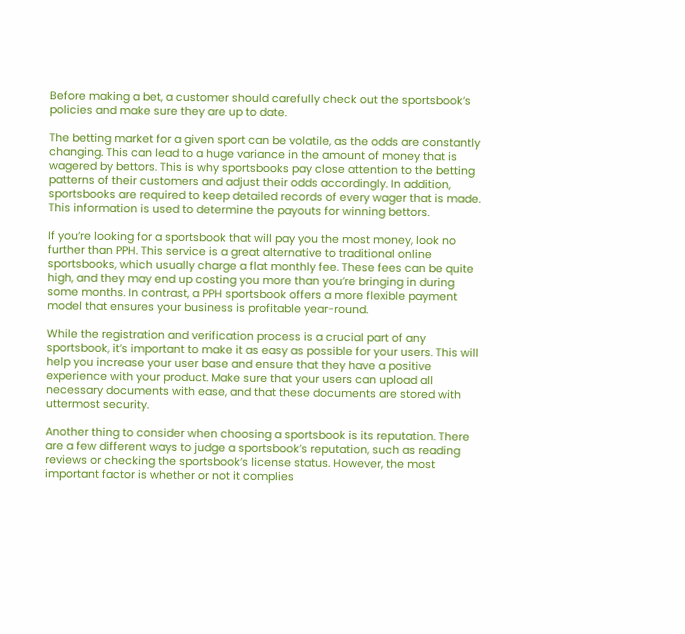Before making a bet, a customer should carefully check out the sportsbook’s policies and make sure they are up to date.

The betting market for a given sport can be volatile, as the odds are constantly changing. This can lead to a huge variance in the amount of money that is wagered by bettors. This is why sportsbooks pay close attention to the betting patterns of their customers and adjust their odds accordingly. In addition, sportsbooks are required to keep detailed records of every wager that is made. This information is used to determine the payouts for winning bettors.

If you’re looking for a sportsbook that will pay you the most money, look no further than PPH. This service is a great alternative to traditional online sportsbooks, which usually charge a flat monthly fee. These fees can be quite high, and they may end up costing you more than you’re bringing in during some months. In contrast, a PPH sportsbook offers a more flexible payment model that ensures your business is profitable year-round.

While the registration and verification process is a crucial part of any sportsbook, it’s important to make it as easy as possible for your users. This will help you increase your user base and ensure that they have a positive experience with your product. Make sure that your users can upload all necessary documents with ease, and that these documents are stored with uttermost security.

Another thing to consider when choosing a sportsbook is its reputation. There are a few different ways to judge a sportsbook’s reputation, such as reading reviews or checking the sportsbook’s license status. However, the most important factor is whether or not it complies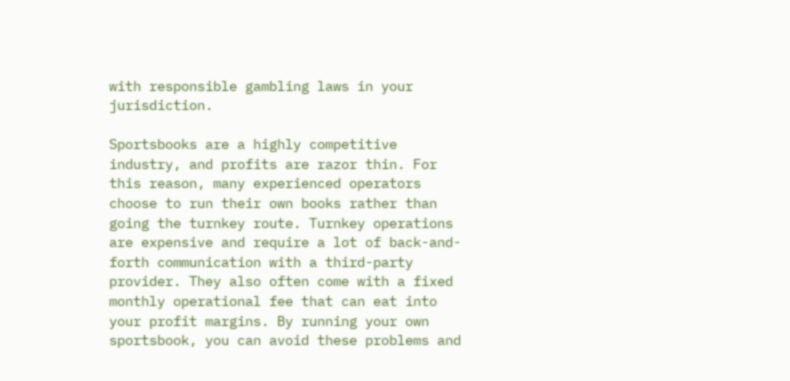with responsible gambling laws in your jurisdiction.

Sportsbooks are a highly competitive industry, and profits are razor thin. For this reason, many experienced operators choose to run their own books rather than going the turnkey route. Turnkey operations are expensive and require a lot of back-and-forth communication with a third-party provider. They also often come with a fixed monthly operational fee that can eat into your profit margins. By running your own sportsbook, you can avoid these problems and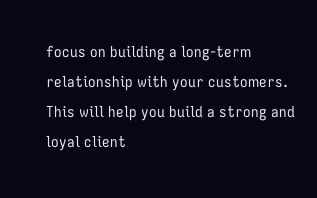focus on building a long-term relationship with your customers. This will help you build a strong and loyal client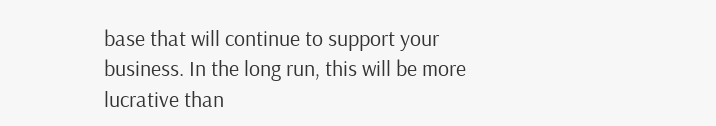base that will continue to support your business. In the long run, this will be more lucrative than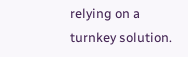relying on a turnkey solution.